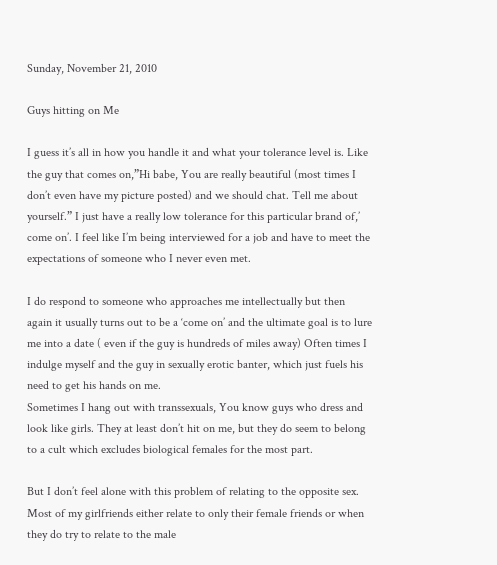Sunday, November 21, 2010

Guys hitting on Me

I guess it’s all in how you handle it and what your tolerance level is. Like the guy that comes on,”Hi babe, You are really beautiful (most times I don’t even have my picture posted) and we should chat. Tell me about yourself.” I just have a really low tolerance for this particular brand of,’ come on’. I feel like I’m being interviewed for a job and have to meet the expectations of someone who I never even met.

I do respond to someone who approaches me intellectually but then again it usually turns out to be a ‘come on’ and the ultimate goal is to lure me into a date ( even if the guy is hundreds of miles away) Often times I indulge myself and the guy in sexually erotic banter, which just fuels his need to get his hands on me.
Sometimes I hang out with transsexuals, You know guys who dress and look like girls. They at least don’t hit on me, but they do seem to belong to a cult which excludes biological females for the most part.

But I don’t feel alone with this problem of relating to the opposite sex. Most of my girlfriends either relate to only their female friends or when they do try to relate to the male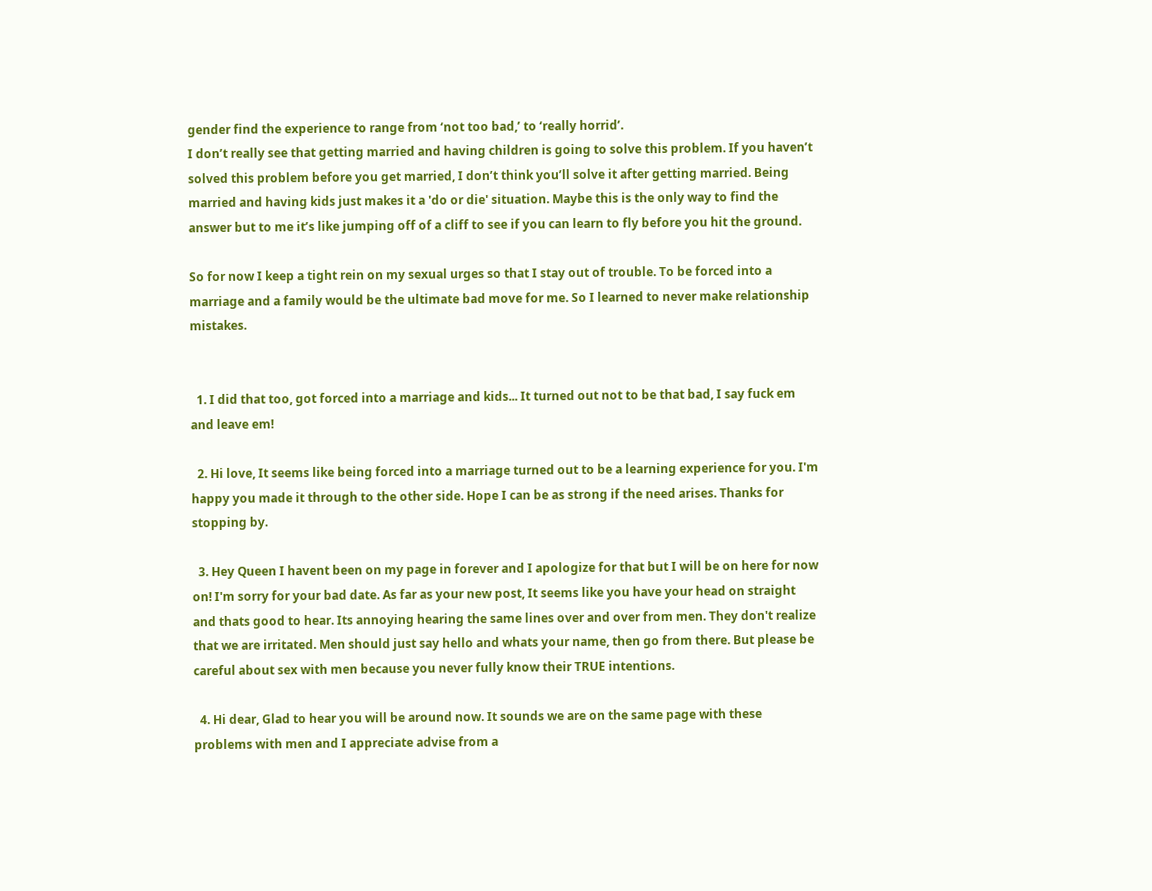gender find the experience to range from ‘not too bad,’ to ‘really horrid’.
I don’t really see that getting married and having children is going to solve this problem. If you haven’t solved this problem before you get married, I don’t think you’ll solve it after getting married. Being married and having kids just makes it a 'do or die' situation. Maybe this is the only way to find the answer but to me it’s like jumping off of a cliff to see if you can learn to fly before you hit the ground.

So for now I keep a tight rein on my sexual urges so that I stay out of trouble. To be forced into a marriage and a family would be the ultimate bad move for me. So I learned to never make relationship mistakes.


  1. I did that too, got forced into a marriage and kids... It turned out not to be that bad, I say fuck em and leave em!

  2. Hi love, It seems like being forced into a marriage turned out to be a learning experience for you. I'm happy you made it through to the other side. Hope I can be as strong if the need arises. Thanks for stopping by.

  3. Hey Queen I havent been on my page in forever and I apologize for that but I will be on here for now on! I'm sorry for your bad date. As far as your new post, It seems like you have your head on straight and thats good to hear. Its annoying hearing the same lines over and over from men. They don't realize that we are irritated. Men should just say hello and whats your name, then go from there. But please be careful about sex with men because you never fully know their TRUE intentions.

  4. Hi dear, Glad to hear you will be around now. It sounds we are on the same page with these problems with men and I appreciate advise from a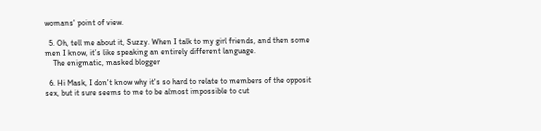womans' point of view.

  5. Oh, tell me about it, Suzzy. When I talk to my girl friends, and then some men I know, it’s like speaking an entirely different language.
    The enigmatic, masked blogger

  6. Hi Mask, I don't know why it's so hard to relate to members of the opposit sex, but it sure seems to me to be almost impossible to cut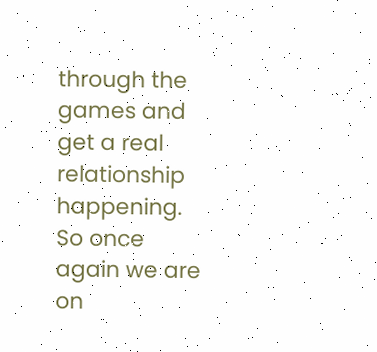through the games and get a real relationship happening. So once again we are on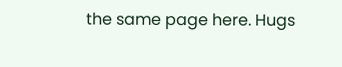the same page here. Hugs